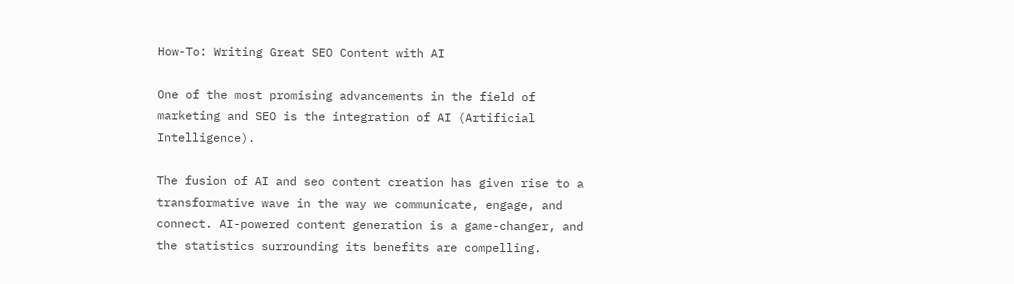How-To: Writing Great SEO Content with AI

One of the most promising advancements in the field of marketing and SEO is the integration of AI (Artificial Intelligence).

The fusion of AI and seo content creation has given rise to a transformative wave in the way we communicate, engage, and connect. AI-powered content generation is a game-changer, and the statistics surrounding its benefits are compelling.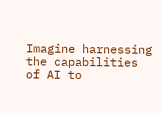Imagine harnessing the capabilities of AI to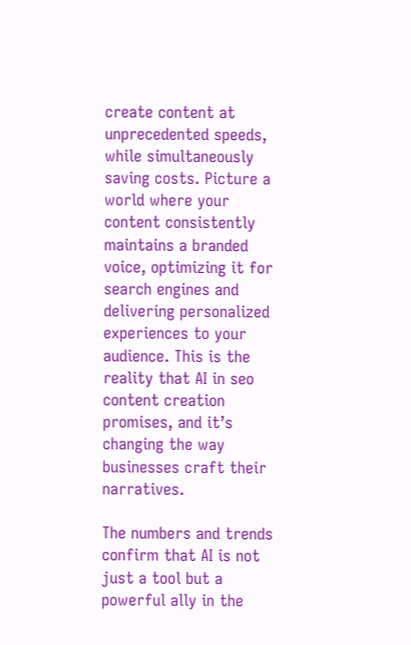create content at unprecedented speeds, while simultaneously saving costs. Picture a world where your content consistently maintains a branded voice, optimizing it for search engines and delivering personalized experiences to your audience. This is the reality that AI in seo content creation promises, and it’s changing the way businesses craft their narratives.

The numbers and trends confirm that AI is not just a tool but a powerful ally in the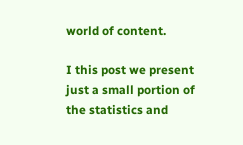world of content.

I this post we present just a small portion of the statistics and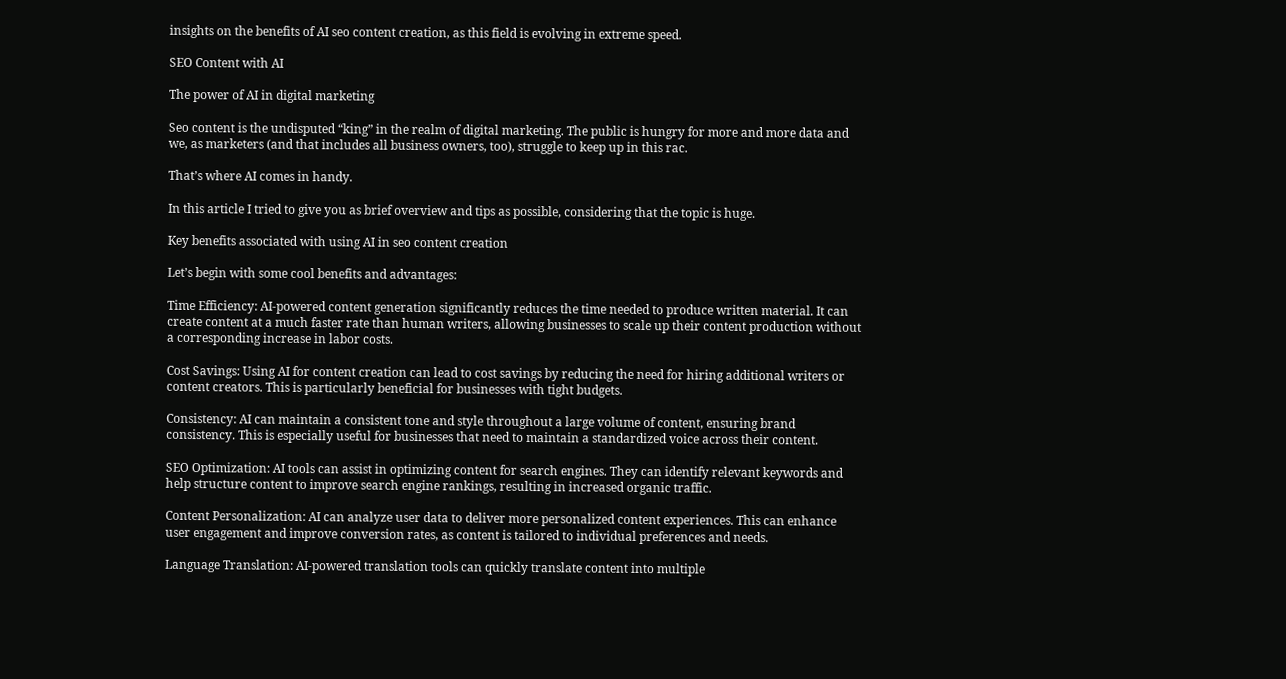insights on the benefits of AI seo content creation, as this field is evolving in extreme speed.

SEO Content with AI

The power of AI in digital marketing

Seo content is the undisputed “king” in the realm of digital marketing. The public is hungry for more and more data and we, as marketers (and that includes all business owners, too), struggle to keep up in this rac.

That’s where AI comes in handy.

In this article I tried to give you as brief overview and tips as possible, considering that the topic is huge.

Key benefits associated with using AI in seo content creation

Let’s begin with some cool benefits and advantages:

Time Efficiency: AI-powered content generation significantly reduces the time needed to produce written material. It can create content at a much faster rate than human writers, allowing businesses to scale up their content production without a corresponding increase in labor costs.

Cost Savings: Using AI for content creation can lead to cost savings by reducing the need for hiring additional writers or content creators. This is particularly beneficial for businesses with tight budgets.

Consistency: AI can maintain a consistent tone and style throughout a large volume of content, ensuring brand consistency. This is especially useful for businesses that need to maintain a standardized voice across their content.

SEO Optimization: AI tools can assist in optimizing content for search engines. They can identify relevant keywords and help structure content to improve search engine rankings, resulting in increased organic traffic.

Content Personalization: AI can analyze user data to deliver more personalized content experiences. This can enhance user engagement and improve conversion rates, as content is tailored to individual preferences and needs.

Language Translation: AI-powered translation tools can quickly translate content into multiple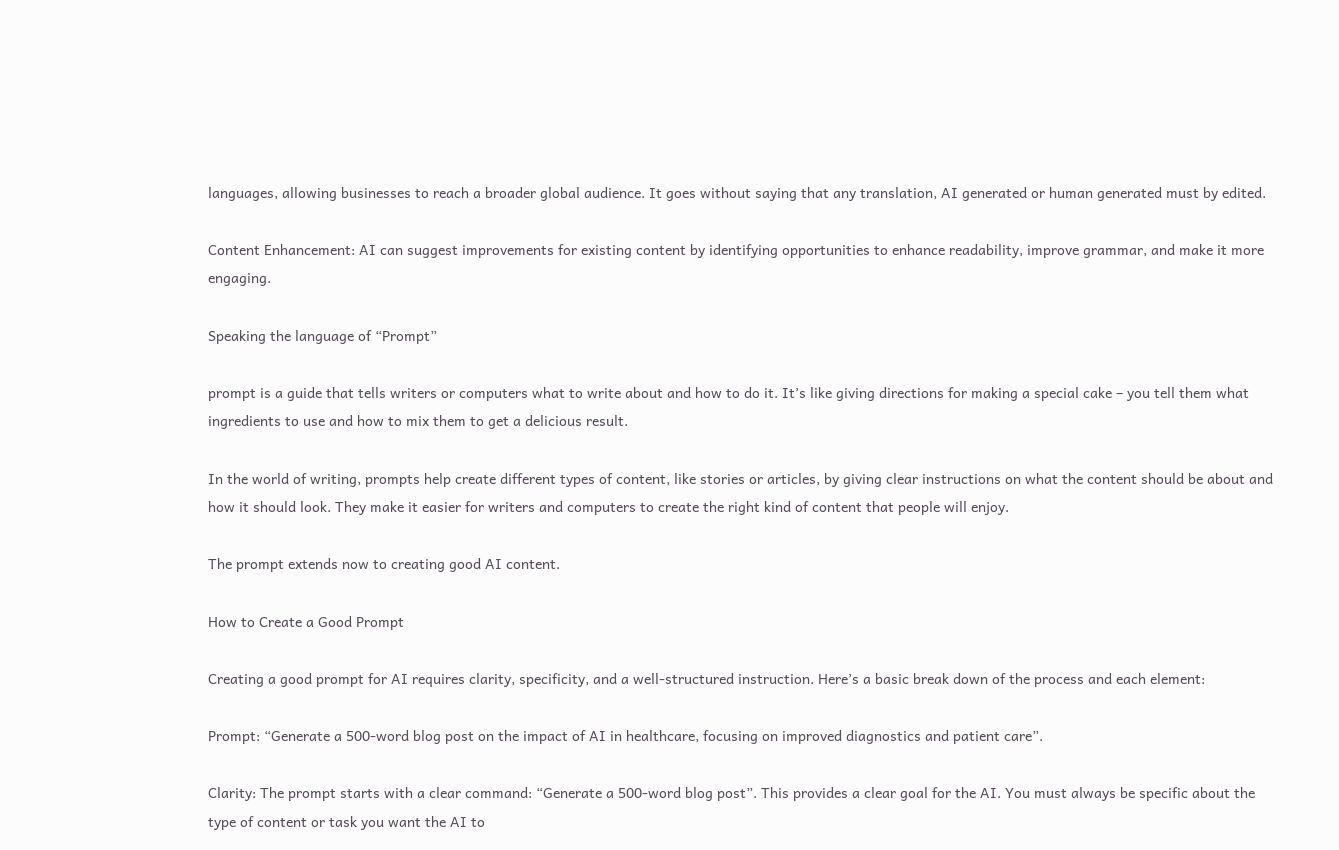languages, allowing businesses to reach a broader global audience. It goes without saying that any translation, AI generated or human generated must by edited.

Content Enhancement: AI can suggest improvements for existing content by identifying opportunities to enhance readability, improve grammar, and make it more engaging.

Speaking the language of “Prompt”

prompt is a guide that tells writers or computers what to write about and how to do it. It’s like giving directions for making a special cake – you tell them what ingredients to use and how to mix them to get a delicious result.

In the world of writing, prompts help create different types of content, like stories or articles, by giving clear instructions on what the content should be about and how it should look. They make it easier for writers and computers to create the right kind of content that people will enjoy.

The prompt extends now to creating good AI content.

How to Create a Good Prompt

Creating a good prompt for AI requires clarity, specificity, and a well-structured instruction. Here’s a basic break down of the process and each element:

Prompt: “Generate a 500-word blog post on the impact of AI in healthcare, focusing on improved diagnostics and patient care”.

Clarity: The prompt starts with a clear command: “Generate a 500-word blog post”. This provides a clear goal for the AI. You must always be specific about the type of content or task you want the AI to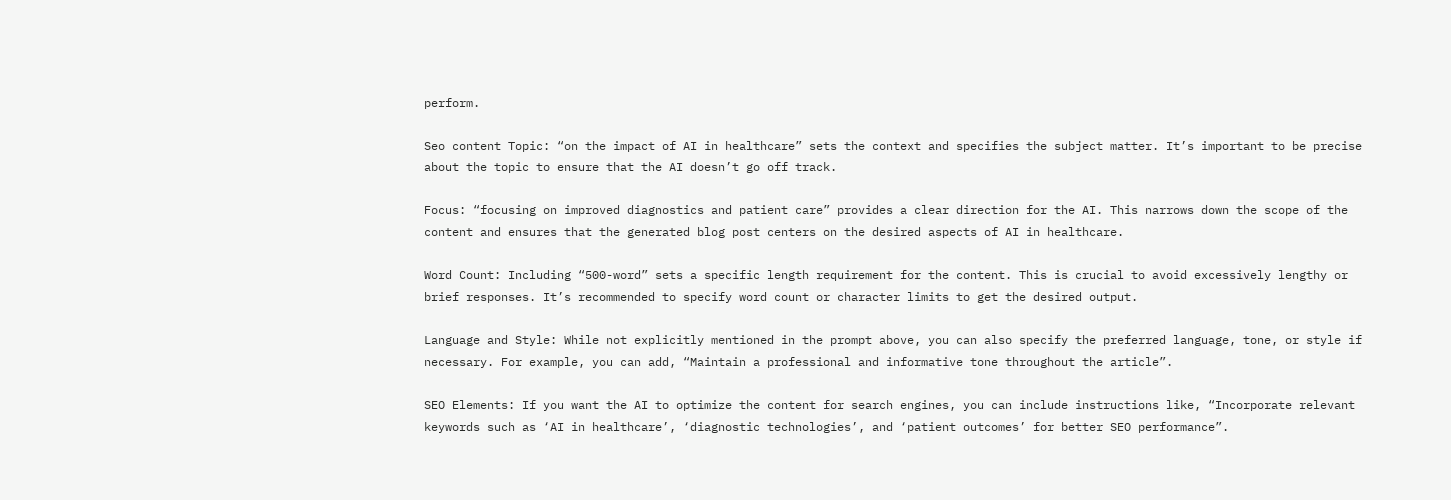perform.

Seo content Topic: “on the impact of AI in healthcare” sets the context and specifies the subject matter. It’s important to be precise about the topic to ensure that the AI doesn’t go off track.

Focus: “focusing on improved diagnostics and patient care” provides a clear direction for the AI. This narrows down the scope of the content and ensures that the generated blog post centers on the desired aspects of AI in healthcare.

Word Count: Including “500-word” sets a specific length requirement for the content. This is crucial to avoid excessively lengthy or brief responses. It’s recommended to specify word count or character limits to get the desired output.

Language and Style: While not explicitly mentioned in the prompt above, you can also specify the preferred language, tone, or style if necessary. For example, you can add, “Maintain a professional and informative tone throughout the article”.

SEO Elements: If you want the AI to optimize the content for search engines, you can include instructions like, “Incorporate relevant keywords such as ‘AI in healthcare’, ‘diagnostic technologies’, and ‘patient outcomes’ for better SEO performance”.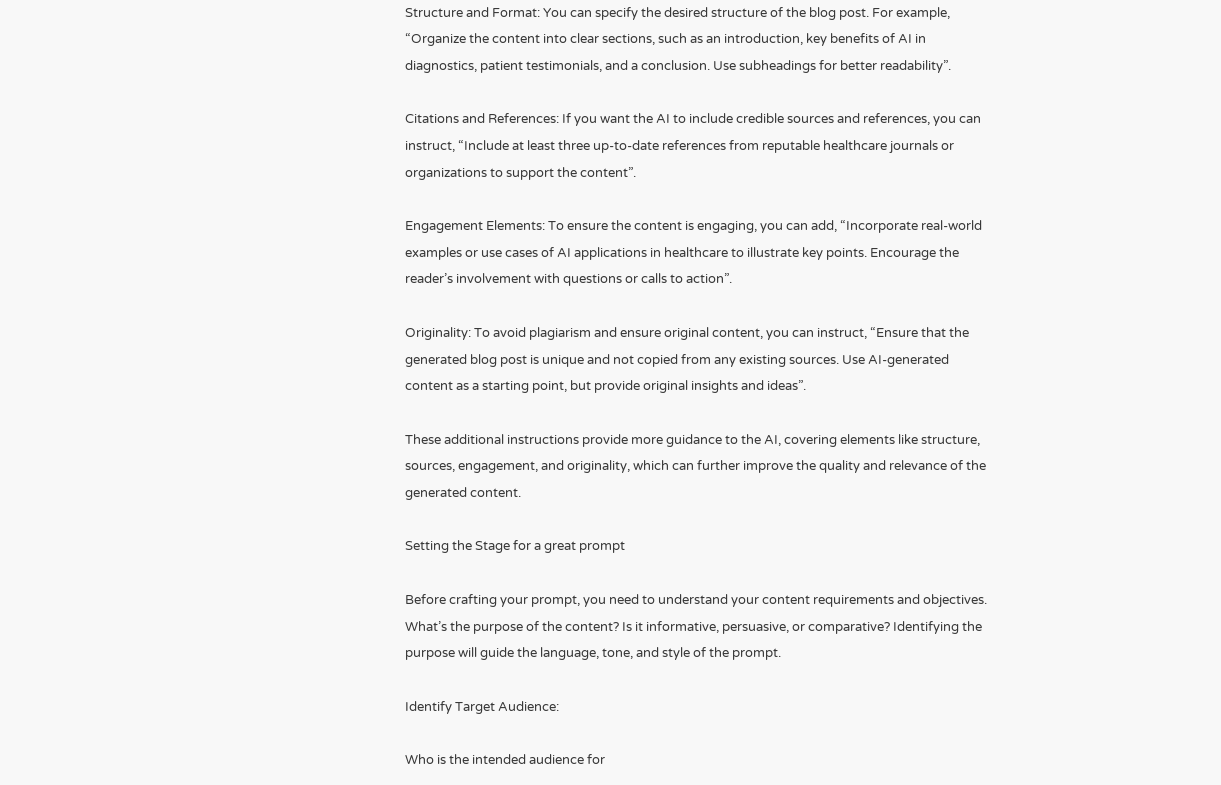Structure and Format: You can specify the desired structure of the blog post. For example, “Organize the content into clear sections, such as an introduction, key benefits of AI in diagnostics, patient testimonials, and a conclusion. Use subheadings for better readability”.

Citations and References: If you want the AI to include credible sources and references, you can instruct, “Include at least three up-to-date references from reputable healthcare journals or organizations to support the content”.

Engagement Elements: To ensure the content is engaging, you can add, “Incorporate real-world examples or use cases of AI applications in healthcare to illustrate key points. Encourage the reader’s involvement with questions or calls to action”.

Originality: To avoid plagiarism and ensure original content, you can instruct, “Ensure that the generated blog post is unique and not copied from any existing sources. Use AI-generated content as a starting point, but provide original insights and ideas”.

These additional instructions provide more guidance to the AI, covering elements like structure, sources, engagement, and originality, which can further improve the quality and relevance of the generated content.

Setting the Stage for a great prompt

Before crafting your prompt, you need to understand your content requirements and objectives. What’s the purpose of the content? Is it informative, persuasive, or comparative? Identifying the purpose will guide the language, tone, and style of the prompt.

Identify Target Audience:

Who is the intended audience for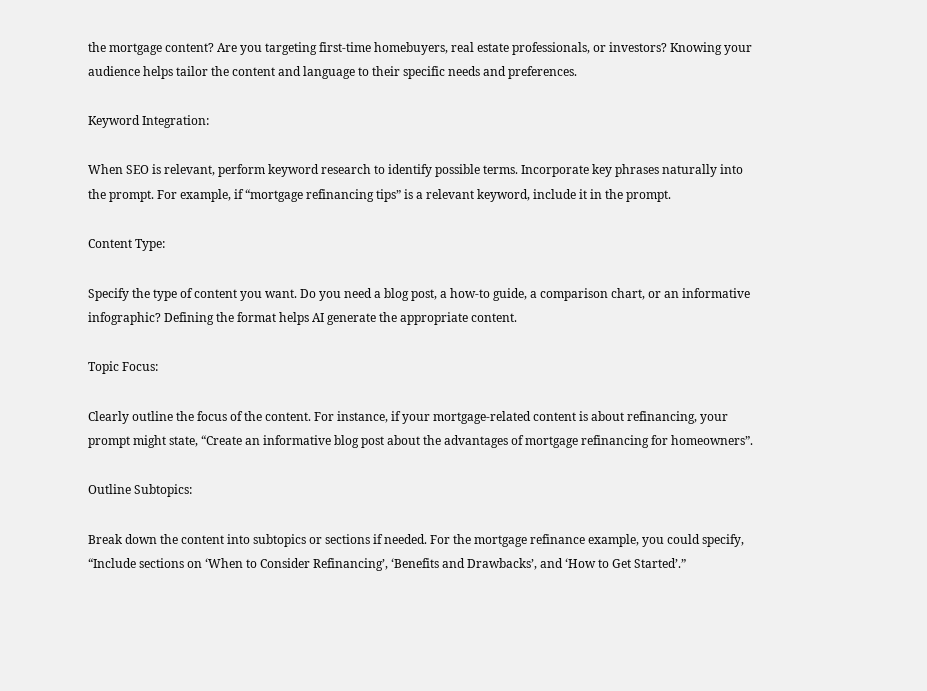the mortgage content? Are you targeting first-time homebuyers, real estate professionals, or investors? Knowing your audience helps tailor the content and language to their specific needs and preferences.

Keyword Integration:

When SEO is relevant, perform keyword research to identify possible terms. Incorporate key phrases naturally into the prompt. For example, if “mortgage refinancing tips” is a relevant keyword, include it in the prompt.

Content Type:

Specify the type of content you want. Do you need a blog post, a how-to guide, a comparison chart, or an informative infographic? Defining the format helps AI generate the appropriate content.

Topic Focus:

Clearly outline the focus of the content. For instance, if your mortgage-related content is about refinancing, your prompt might state, “Create an informative blog post about the advantages of mortgage refinancing for homeowners”.

Outline Subtopics:

Break down the content into subtopics or sections if needed. For the mortgage refinance example, you could specify, “Include sections on ‘When to Consider Refinancing’, ‘Benefits and Drawbacks’, and ‘How to Get Started’.”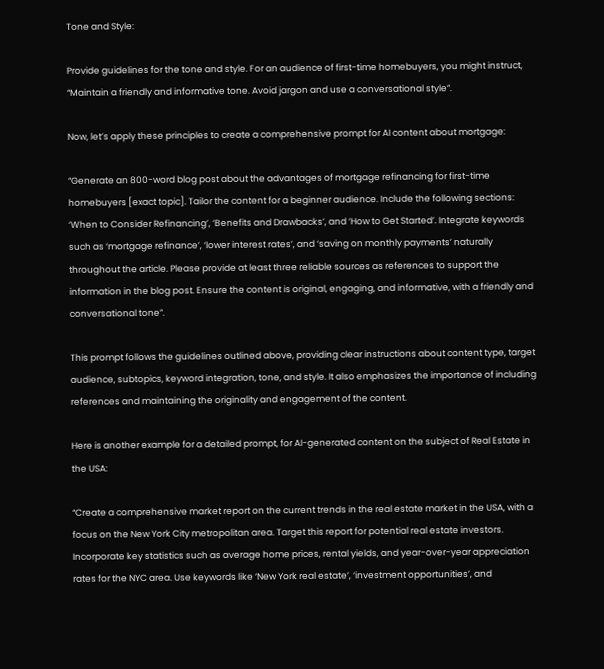Tone and Style:

Provide guidelines for the tone and style. For an audience of first-time homebuyers, you might instruct, “Maintain a friendly and informative tone. Avoid jargon and use a conversational style”.

Now, let’s apply these principles to create a comprehensive prompt for AI content about mortgage:

“Generate an 800-word blog post about the advantages of mortgage refinancing for first-time homebuyers [exact topic]. Tailor the content for a beginner audience. Include the following sections: ‘When to Consider Refinancing’, ‘Benefits and Drawbacks’, and ‘How to Get Started’. Integrate keywords such as ‘mortgage refinance’, ‘lower interest rates’, and ‘saving on monthly payments’ naturally throughout the article. Please provide at least three reliable sources as references to support the information in the blog post. Ensure the content is original, engaging, and informative, with a friendly and conversational tone”.

This prompt follows the guidelines outlined above, providing clear instructions about content type, target audience, subtopics, keyword integration, tone, and style. It also emphasizes the importance of including references and maintaining the originality and engagement of the content.

Here is another example for a detailed prompt, for AI-generated content on the subject of Real Estate in the USA:

“Create a comprehensive market report on the current trends in the real estate market in the USA, with a focus on the New York City metropolitan area. Target this report for potential real estate investors. Incorporate key statistics such as average home prices, rental yields, and year-over-year appreciation rates for the NYC area. Use keywords like ‘New York real estate’, ‘investment opportunities’, and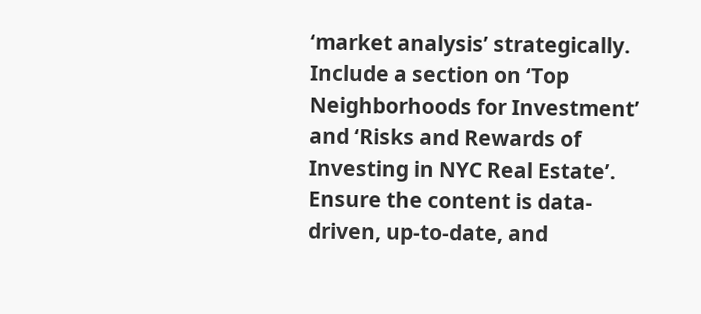‘market analysis’ strategically. Include a section on ‘Top Neighborhoods for Investment’ and ‘Risks and Rewards of Investing in NYC Real Estate’. Ensure the content is data-driven, up-to-date, and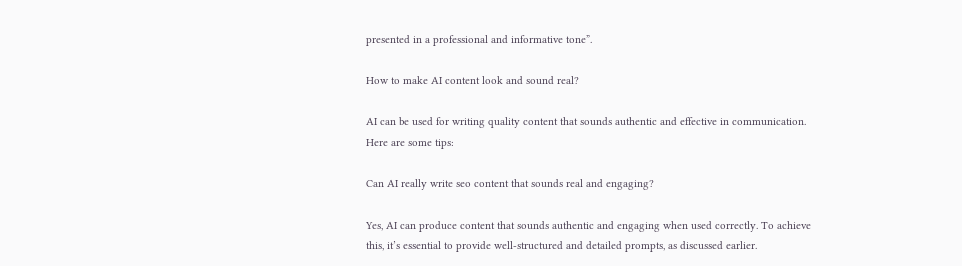presented in a professional and informative tone”.

How to make AI content look and sound real?

AI can be used for writing quality content that sounds authentic and effective in communication. Here are some tips:

Can AI really write seo content that sounds real and engaging?

Yes, AI can produce content that sounds authentic and engaging when used correctly. To achieve this, it’s essential to provide well-structured and detailed prompts, as discussed earlier.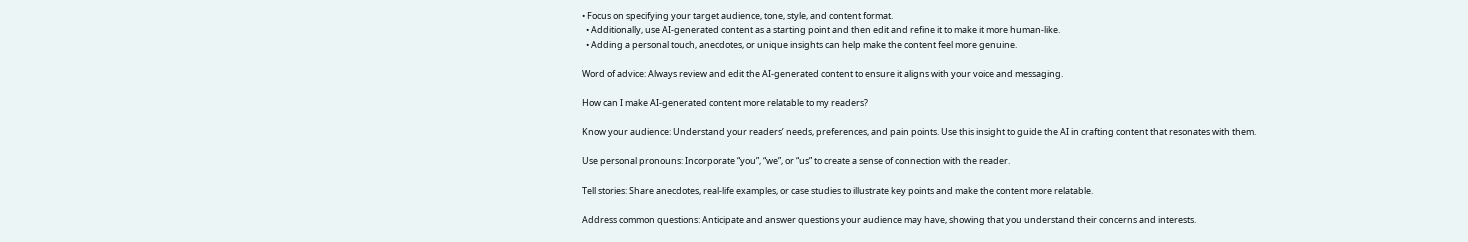• Focus on specifying your target audience, tone, style, and content format.
  • Additionally, use AI-generated content as a starting point and then edit and refine it to make it more human-like.
  • Adding a personal touch, anecdotes, or unique insights can help make the content feel more genuine.

Word of advice: Always review and edit the AI-generated content to ensure it aligns with your voice and messaging.

How can I make AI-generated content more relatable to my readers?

Know your audience: Understand your readers’ needs, preferences, and pain points. Use this insight to guide the AI in crafting content that resonates with them.

Use personal pronouns: Incorporate “you”, “we”, or “us” to create a sense of connection with the reader.

Tell stories: Share anecdotes, real-life examples, or case studies to illustrate key points and make the content more relatable.

Address common questions: Anticipate and answer questions your audience may have, showing that you understand their concerns and interests.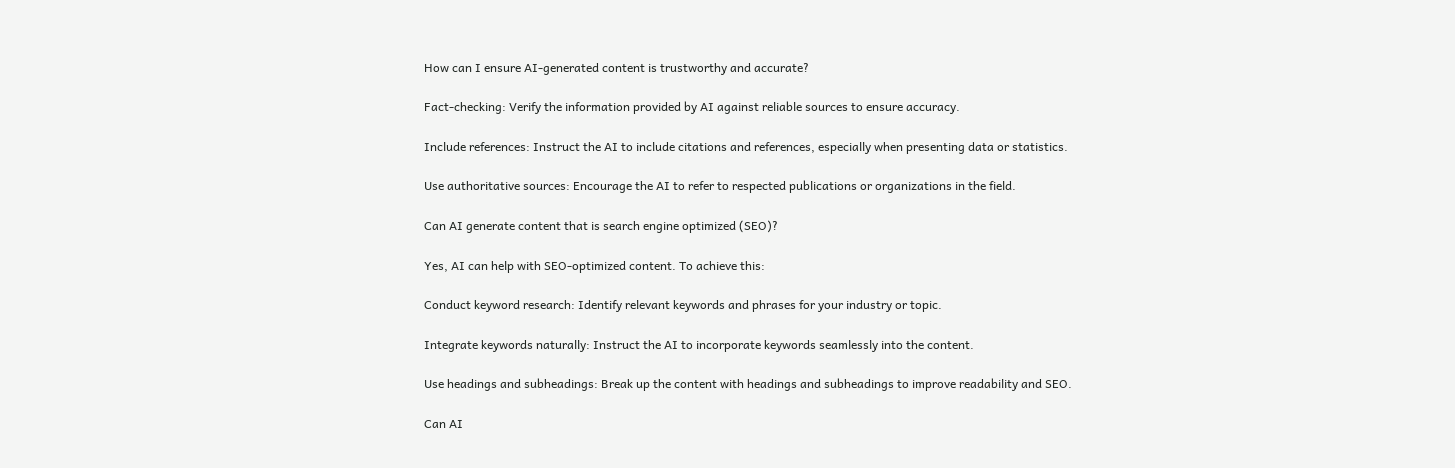How can I ensure AI-generated content is trustworthy and accurate?

Fact-checking: Verify the information provided by AI against reliable sources to ensure accuracy.

Include references: Instruct the AI to include citations and references, especially when presenting data or statistics.

Use authoritative sources: Encourage the AI to refer to respected publications or organizations in the field.

Can AI generate content that is search engine optimized (SEO)?

Yes, AI can help with SEO-optimized content. To achieve this:

Conduct keyword research: Identify relevant keywords and phrases for your industry or topic.

Integrate keywords naturally: Instruct the AI to incorporate keywords seamlessly into the content.

Use headings and subheadings: Break up the content with headings and subheadings to improve readability and SEO.

Can AI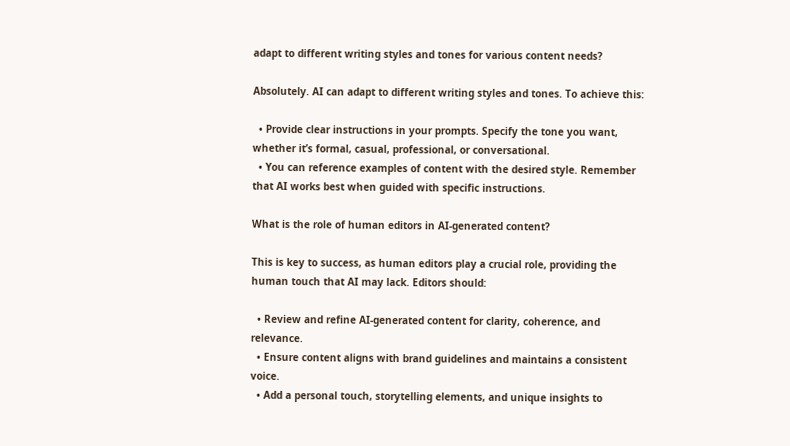adapt to different writing styles and tones for various content needs?

Absolutely. AI can adapt to different writing styles and tones. To achieve this:

  • Provide clear instructions in your prompts. Specify the tone you want, whether it’s formal, casual, professional, or conversational.
  • You can reference examples of content with the desired style. Remember that AI works best when guided with specific instructions.

What is the role of human editors in AI-generated content?

This is key to success, as human editors play a crucial role, providing the human touch that AI may lack. Editors should:

  • Review and refine AI-generated content for clarity, coherence, and relevance.
  • Ensure content aligns with brand guidelines and maintains a consistent voice.
  • Add a personal touch, storytelling elements, and unique insights to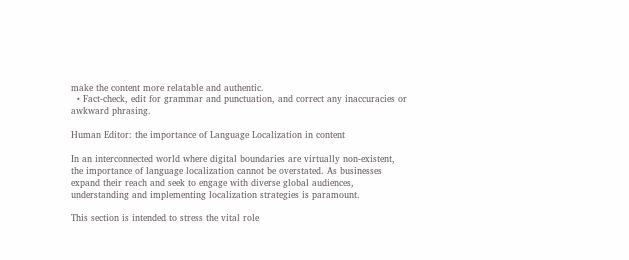make the content more relatable and authentic.
  • Fact-check, edit for grammar and punctuation, and correct any inaccuracies or awkward phrasing.

Human Editor: the importance of Language Localization in content

In an interconnected world where digital boundaries are virtually non-existent, the importance of language localization cannot be overstated. As businesses expand their reach and seek to engage with diverse global audiences, understanding and implementing localization strategies is paramount.

This section is intended to stress the vital role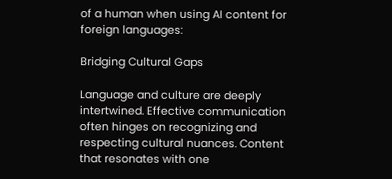of a human when using AI content for foreign languages:

Bridging Cultural Gaps

Language and culture are deeply intertwined. Effective communication often hinges on recognizing and respecting cultural nuances. Content that resonates with one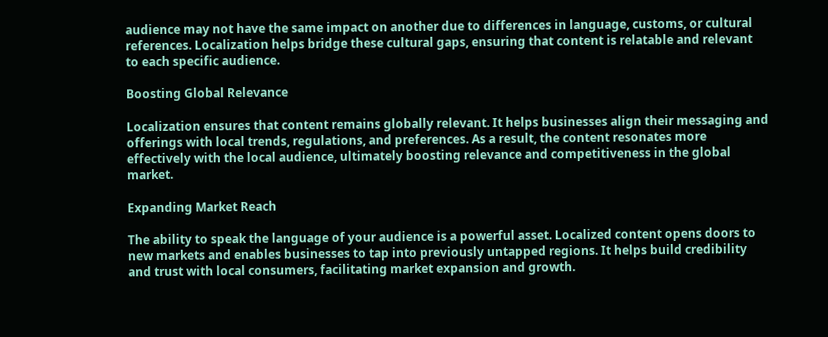audience may not have the same impact on another due to differences in language, customs, or cultural references. Localization helps bridge these cultural gaps, ensuring that content is relatable and relevant to each specific audience.

Boosting Global Relevance

Localization ensures that content remains globally relevant. It helps businesses align their messaging and offerings with local trends, regulations, and preferences. As a result, the content resonates more effectively with the local audience, ultimately boosting relevance and competitiveness in the global market.

Expanding Market Reach

The ability to speak the language of your audience is a powerful asset. Localized content opens doors to new markets and enables businesses to tap into previously untapped regions. It helps build credibility and trust with local consumers, facilitating market expansion and growth.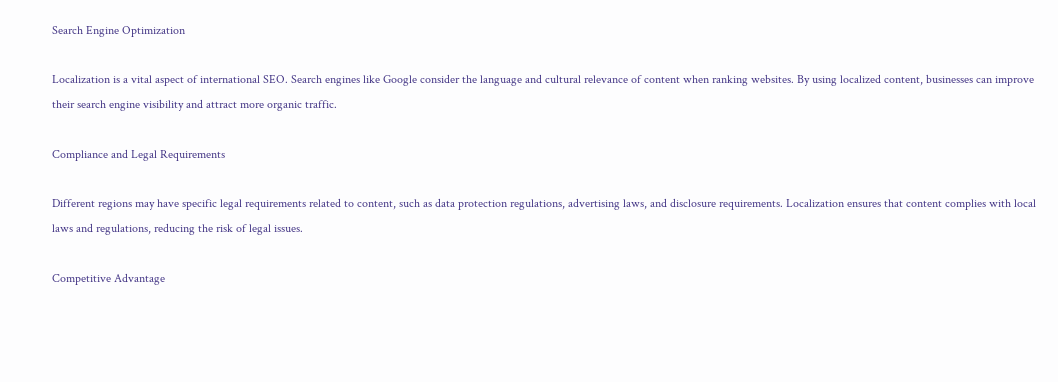Search Engine Optimization

Localization is a vital aspect of international SEO. Search engines like Google consider the language and cultural relevance of content when ranking websites. By using localized content, businesses can improve their search engine visibility and attract more organic traffic.

Compliance and Legal Requirements

Different regions may have specific legal requirements related to content, such as data protection regulations, advertising laws, and disclosure requirements. Localization ensures that content complies with local laws and regulations, reducing the risk of legal issues.

Competitive Advantage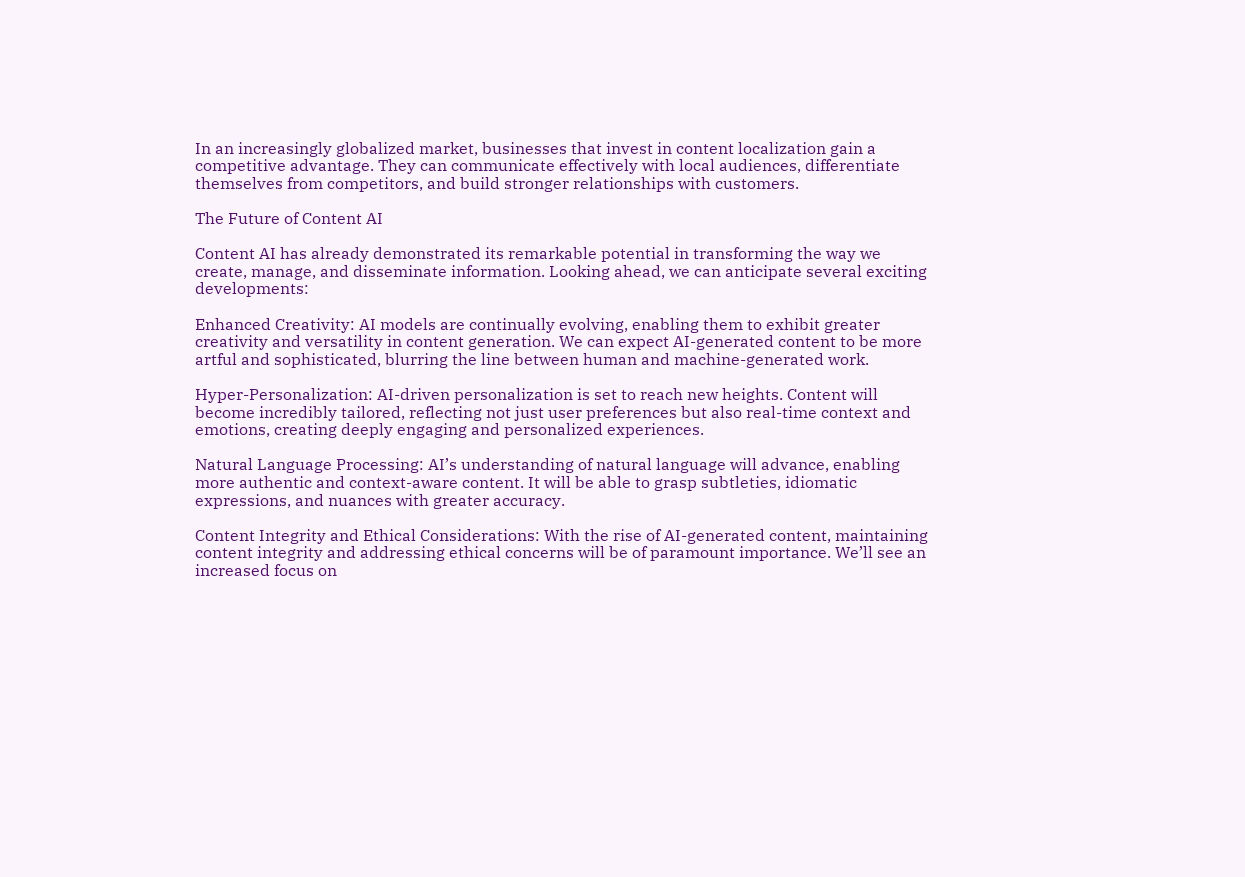In an increasingly globalized market, businesses that invest in content localization gain a competitive advantage. They can communicate effectively with local audiences, differentiate themselves from competitors, and build stronger relationships with customers.

The Future of Content AI

Content AI has already demonstrated its remarkable potential in transforming the way we create, manage, and disseminate information. Looking ahead, we can anticipate several exciting developments:

Enhanced Creativity: AI models are continually evolving, enabling them to exhibit greater creativity and versatility in content generation. We can expect AI-generated content to be more artful and sophisticated, blurring the line between human and machine-generated work.

Hyper-Personalization: AI-driven personalization is set to reach new heights. Content will become incredibly tailored, reflecting not just user preferences but also real-time context and emotions, creating deeply engaging and personalized experiences.

Natural Language Processing: AI’s understanding of natural language will advance, enabling more authentic and context-aware content. It will be able to grasp subtleties, idiomatic expressions, and nuances with greater accuracy.

Content Integrity and Ethical Considerations: With the rise of AI-generated content, maintaining content integrity and addressing ethical concerns will be of paramount importance. We’ll see an increased focus on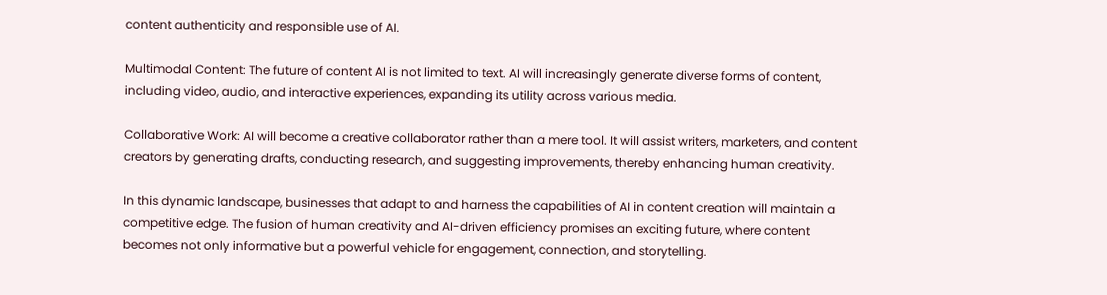content authenticity and responsible use of AI.

Multimodal Content: The future of content AI is not limited to text. AI will increasingly generate diverse forms of content, including video, audio, and interactive experiences, expanding its utility across various media.

Collaborative Work: AI will become a creative collaborator rather than a mere tool. It will assist writers, marketers, and content creators by generating drafts, conducting research, and suggesting improvements, thereby enhancing human creativity.

In this dynamic landscape, businesses that adapt to and harness the capabilities of AI in content creation will maintain a competitive edge. The fusion of human creativity and AI-driven efficiency promises an exciting future, where content becomes not only informative but a powerful vehicle for engagement, connection, and storytelling.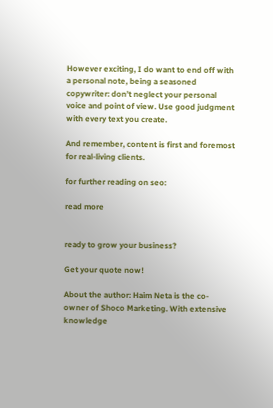However exciting, I do want to end off with a personal note, being a seasoned copywriter: don’t neglect your personal voice and point of view. Use good judgment with every text you create.

And remember, content is first and foremost for real-living clients.

for further reading on seo:

read more


ready to grow your business?

Get your quote now!

About the author: Haim Neta is the co-owner of Shoco Marketing. With extensive knowledge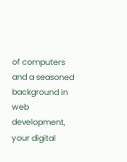of computers and a seasoned background in web development, your digital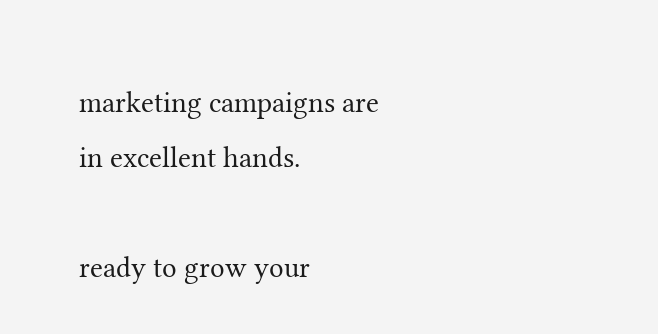marketing campaigns are in excellent hands.

ready to grow your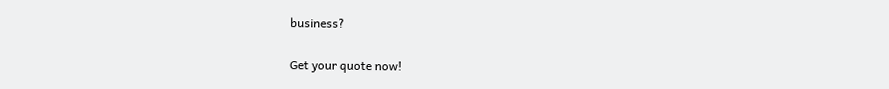business?

Get your quote now!